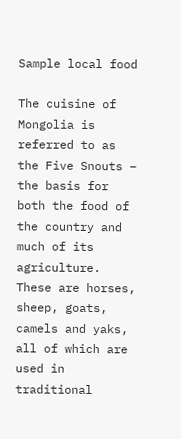Sample local food

The cuisine of Mongolia is referred to as the Five Snouts – the basis for both the food of the country and much of its agriculture. These are horses, sheep, goats, camels and yaks, all of which are used in traditional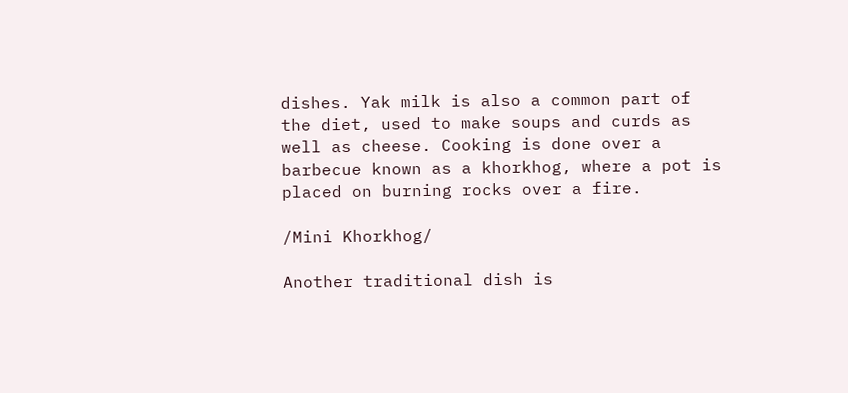dishes. Yak milk is also a common part of the diet, used to make soups and curds as well as cheese. Cooking is done over a barbecue known as a khorkhog, where a pot is placed on burning rocks over a fire.

/Mini Khorkhog/

Another traditional dish is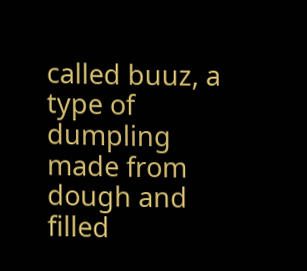called buuz, a type of dumpling made from dough and filled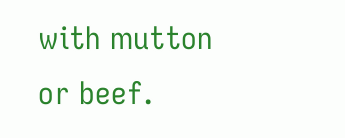with mutton or beef.